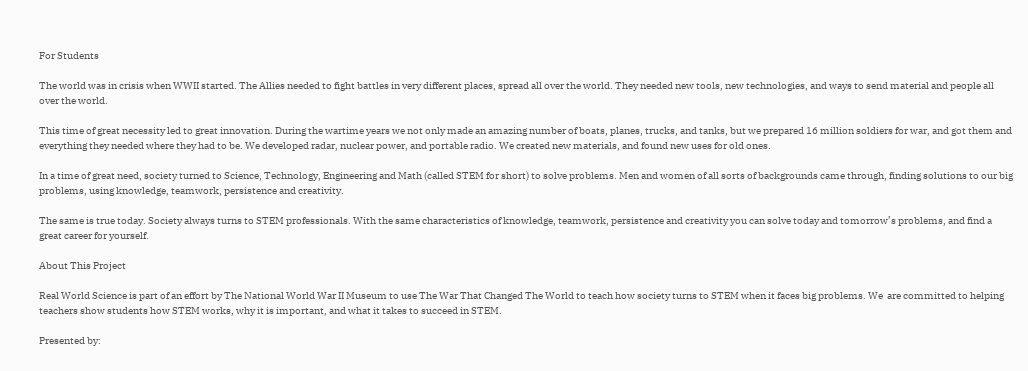For Students

The world was in crisis when WWII started. The Allies needed to fight battles in very different places, spread all over the world. They needed new tools, new technologies, and ways to send material and people all over the world.

This time of great necessity led to great innovation. During the wartime years we not only made an amazing number of boats, planes, trucks, and tanks, but we prepared 16 million soldiers for war, and got them and everything they needed where they had to be. We developed radar, nuclear power, and portable radio. We created new materials, and found new uses for old ones.

In a time of great need, society turned to Science, Technology, Engineering and Math (called STEM for short) to solve problems. Men and women of all sorts of backgrounds came through, finding solutions to our big problems, using knowledge, teamwork, persistence and creativity.

The same is true today. Society always turns to STEM professionals. With the same characteristics of knowledge, teamwork, persistence and creativity you can solve today and tomorrow’s problems, and find a great career for yourself.

About This Project

Real World Science is part of an effort by The National World War II Museum to use The War That Changed The World to teach how society turns to STEM when it faces big problems. We  are committed to helping teachers show students how STEM works, why it is important, and what it takes to succeed in STEM.

Presented by: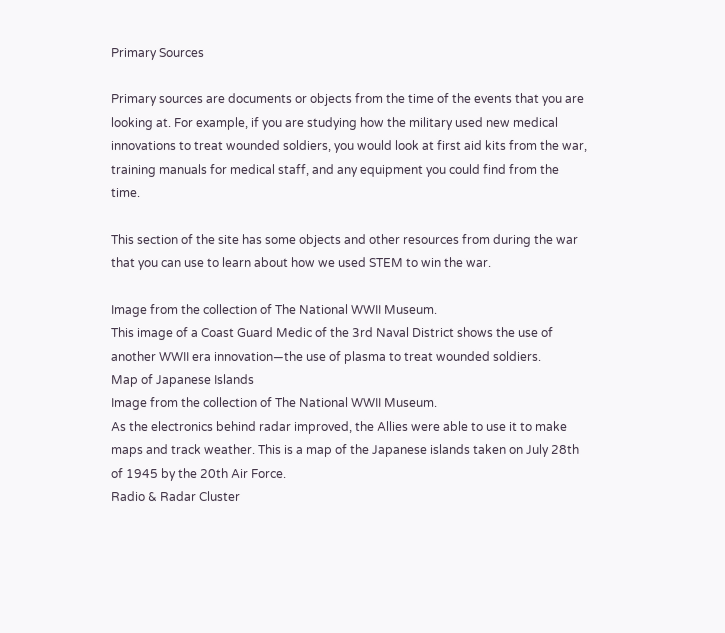Primary Sources

Primary sources are documents or objects from the time of the events that you are looking at. For example, if you are studying how the military used new medical innovations to treat wounded soldiers, you would look at first aid kits from the war, training manuals for medical staff, and any equipment you could find from the time.

This section of the site has some objects and other resources from during the war that you can use to learn about how we used STEM to win the war.

Image from the collection of The National WWII Museum.
This image of a Coast Guard Medic of the 3rd Naval District shows the use of another WWII era innovation—the use of plasma to treat wounded soldiers.
Map of Japanese Islands
Image from the collection of The National WWII Museum.
As the electronics behind radar improved, the Allies were able to use it to make maps and track weather. This is a map of the Japanese islands taken on July 28th of 1945 by the 20th Air Force.
Radio & Radar Cluster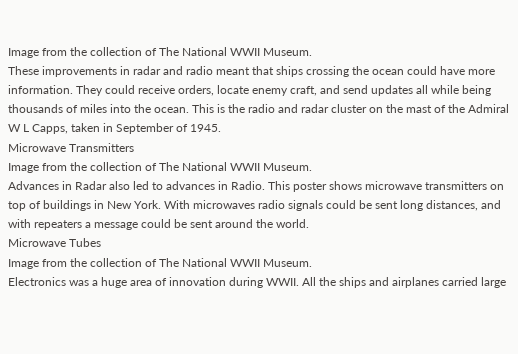Image from the collection of The National WWII Museum.
These improvements in radar and radio meant that ships crossing the ocean could have more information. They could receive orders, locate enemy craft, and send updates all while being thousands of miles into the ocean. This is the radio and radar cluster on the mast of the Admiral W L Capps, taken in September of 1945.
Microwave Transmitters
Image from the collection of The National WWII Museum.
Advances in Radar also led to advances in Radio. This poster shows microwave transmitters on top of buildings in New York. With microwaves radio signals could be sent long distances, and with repeaters a message could be sent around the world.
Microwave Tubes
Image from the collection of The National WWII Museum.
Electronics was a huge area of innovation during WWII. All the ships and airplanes carried large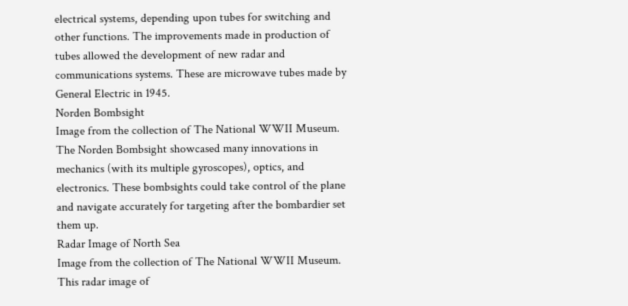electrical systems, depending upon tubes for switching and other functions. The improvements made in production of tubes allowed the development of new radar and communications systems. These are microwave tubes made by General Electric in 1945.
Norden Bombsight
Image from the collection of The National WWII Museum.
The Norden Bombsight showcased many innovations in mechanics (with its multiple gyroscopes), optics, and electronics. These bombsights could take control of the plane and navigate accurately for targeting after the bombardier set them up.
Radar Image of North Sea
Image from the collection of The National WWII Museum.
This radar image of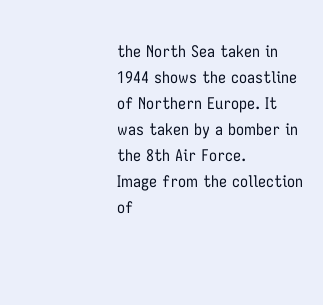the North Sea taken in 1944 shows the coastline of Northern Europe. It was taken by a bomber in the 8th Air Force.
Image from the collection of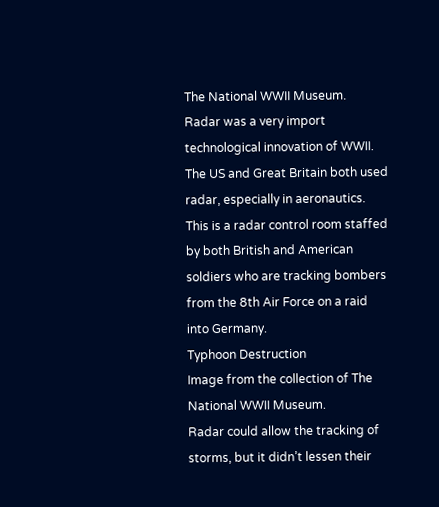The National WWII Museum.
Radar was a very import technological innovation of WWII. The US and Great Britain both used radar, especially in aeronautics. This is a radar control room staffed by both British and American soldiers who are tracking bombers from the 8th Air Force on a raid into Germany.
Typhoon Destruction
Image from the collection of The National WWII Museum.
Radar could allow the tracking of storms, but it didn’t lessen their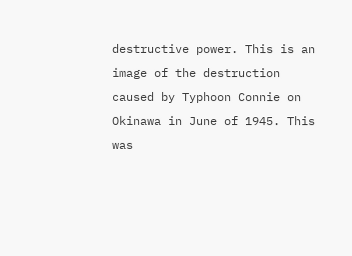destructive power. This is an image of the destruction caused by Typhoon Connie on Okinawa in June of 1945. This was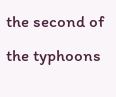the second of the typhoons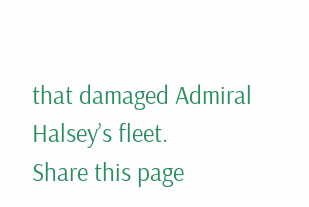that damaged Admiral Halsey’s fleet.
Share this page